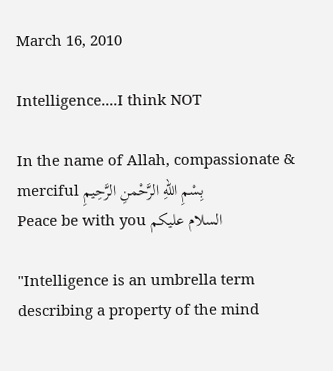March 16, 2010

Intelligence....I think NOT

In the name of Allah, compassionate & merciful بِسْمِ اللهِ الرَّحْمنِ الرَّحِيمِ
Peace be with you السلام عليكم

"Intelligence is an umbrella term describing a property of the mind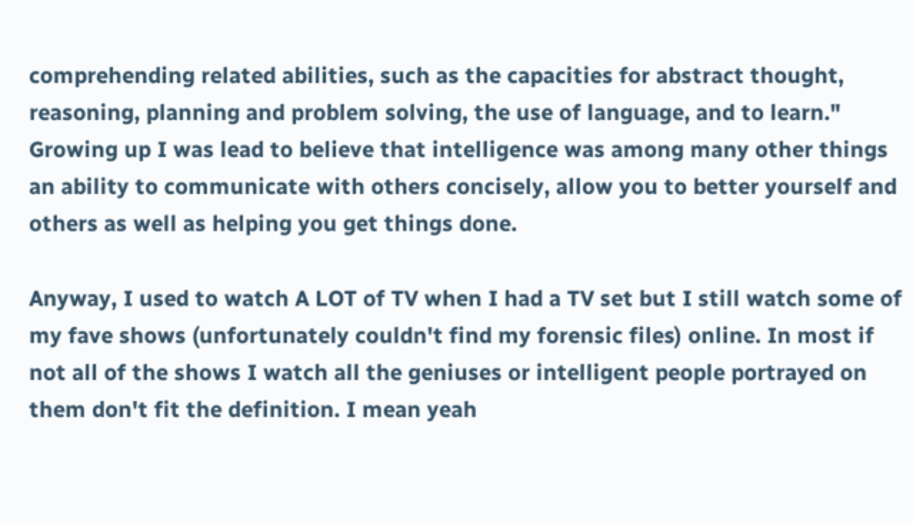comprehending related abilities, such as the capacities for abstract thought, reasoning, planning and problem solving, the use of language, and to learn."
Growing up I was lead to believe that intelligence was among many other things an ability to communicate with others concisely, allow you to better yourself and others as well as helping you get things done.

Anyway, I used to watch A LOT of TV when I had a TV set but I still watch some of my fave shows (unfortunately couldn't find my forensic files) online. In most if not all of the shows I watch all the geniuses or intelligent people portrayed on them don't fit the definition. I mean yeah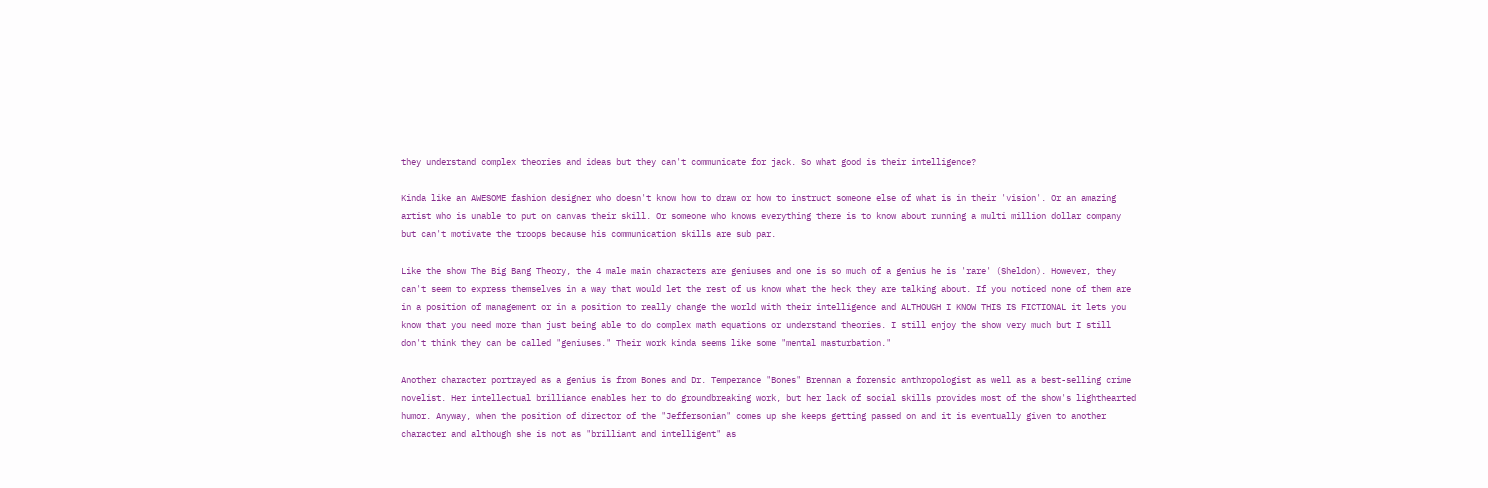they understand complex theories and ideas but they can't communicate for jack. So what good is their intelligence?

Kinda like an AWESOME fashion designer who doesn't know how to draw or how to instruct someone else of what is in their 'vision'. Or an amazing artist who is unable to put on canvas their skill. Or someone who knows everything there is to know about running a multi million dollar company but can't motivate the troops because his communication skills are sub par.

Like the show The Big Bang Theory, the 4 male main characters are geniuses and one is so much of a genius he is 'rare' (Sheldon). However, they can't seem to express themselves in a way that would let the rest of us know what the heck they are talking about. If you noticed none of them are in a position of management or in a position to really change the world with their intelligence and ALTHOUGH I KNOW THIS IS FICTIONAL it lets you know that you need more than just being able to do complex math equations or understand theories. I still enjoy the show very much but I still don't think they can be called "geniuses." Their work kinda seems like some "mental masturbation."

Another character portrayed as a genius is from Bones and Dr. Temperance "Bones" Brennan a forensic anthropologist as well as a best-selling crime novelist. Her intellectual brilliance enables her to do groundbreaking work, but her lack of social skills provides most of the show's lighthearted humor. Anyway, when the position of director of the "Jeffersonian" comes up she keeps getting passed on and it is eventually given to another character and although she is not as "brilliant and intelligent" as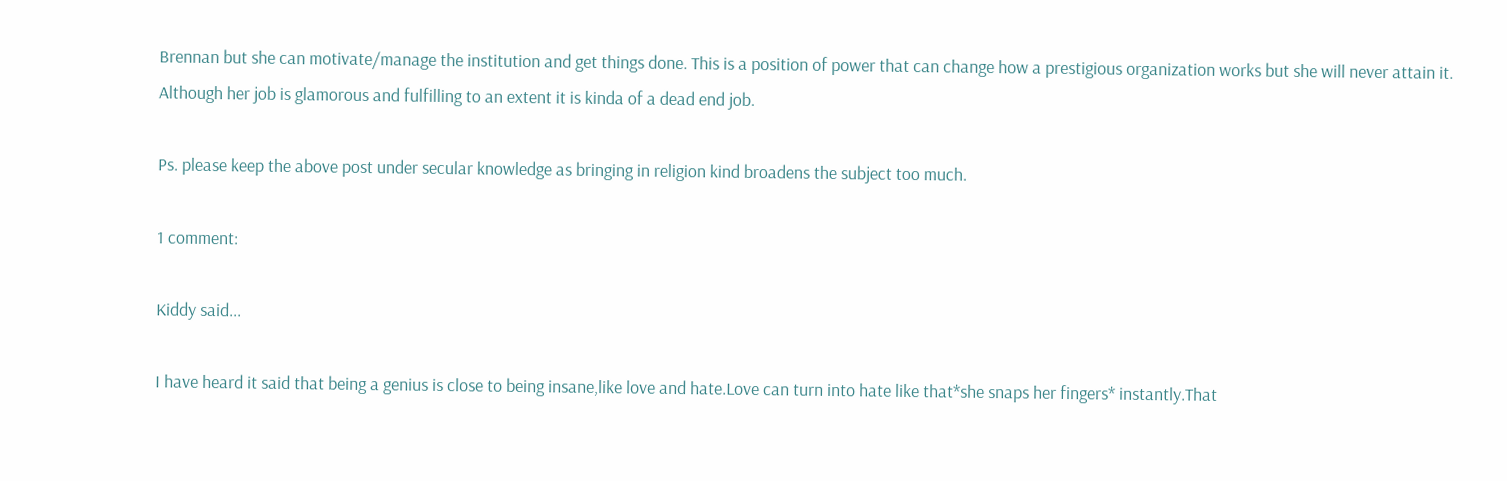Brennan but she can motivate/manage the institution and get things done. This is a position of power that can change how a prestigious organization works but she will never attain it. Although her job is glamorous and fulfilling to an extent it is kinda of a dead end job.

Ps. please keep the above post under secular knowledge as bringing in religion kind broadens the subject too much.

1 comment:

Kiddy said...

I have heard it said that being a genius is close to being insane,like love and hate.Love can turn into hate like that*she snaps her fingers* instantly.That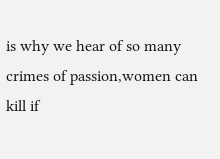is why we hear of so many crimes of passion,women can kill if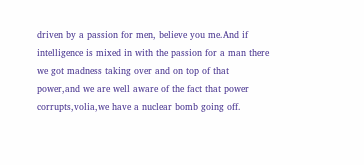driven by a passion for men, believe you me.And if intelligence is mixed in with the passion for a man there we got madness taking over and on top of that power,and we are well aware of the fact that power corrupts,volia,we have a nuclear bomb going off.